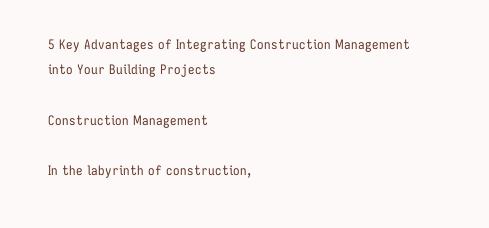5 Key Advantages of Integrating Construction Management into Your Building Projects

Construction Management

In the labyrinth of construction,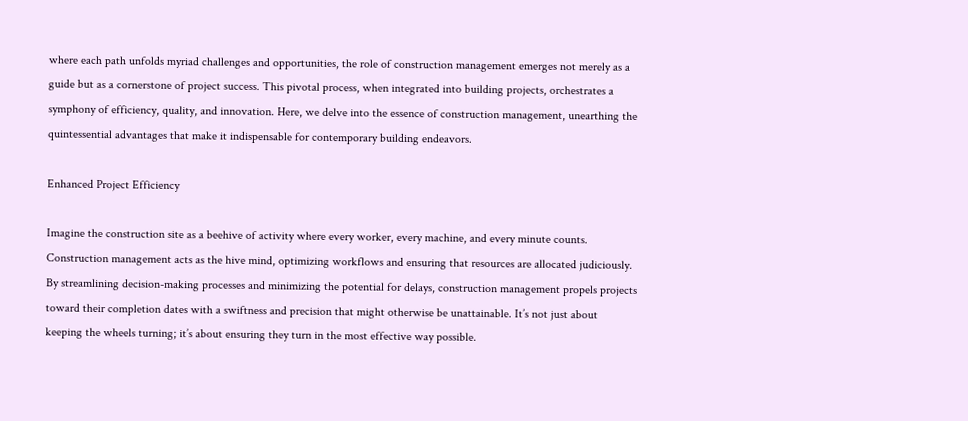where each path unfolds myriad challenges and opportunities, the role of construction management emerges not merely as a guide but as a cornerstone of project success. This pivotal process, when integrated into building projects, orchestrates a symphony of efficiency, quality, and innovation. Here, we delve into the essence of construction management, unearthing the quintessential advantages that make it indispensable for contemporary building endeavors.

Enhanced Project Efficiency

Imagine the construction site as a beehive of activity where every worker, every machine, and every minute counts. Construction management acts as the hive mind, optimizing workflows and ensuring that resources are allocated judiciously. By streamlining decision-making processes and minimizing the potential for delays, construction management propels projects toward their completion dates with a swiftness and precision that might otherwise be unattainable. It’s not just about keeping the wheels turning; it’s about ensuring they turn in the most effective way possible.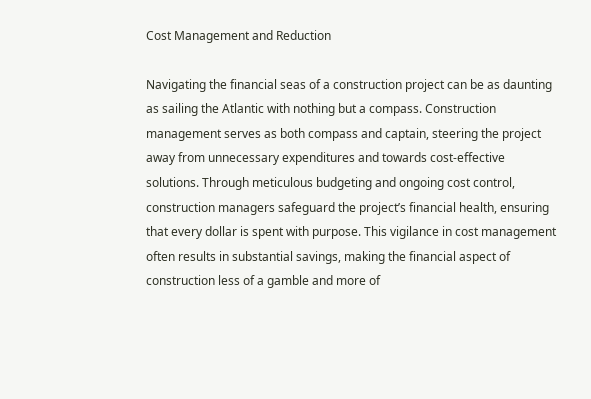Cost Management and Reduction

Navigating the financial seas of a construction project can be as daunting as sailing the Atlantic with nothing but a compass. Construction management serves as both compass and captain, steering the project away from unnecessary expenditures and towards cost-effective solutions. Through meticulous budgeting and ongoing cost control, construction managers safeguard the project’s financial health, ensuring that every dollar is spent with purpose. This vigilance in cost management often results in substantial savings, making the financial aspect of construction less of a gamble and more of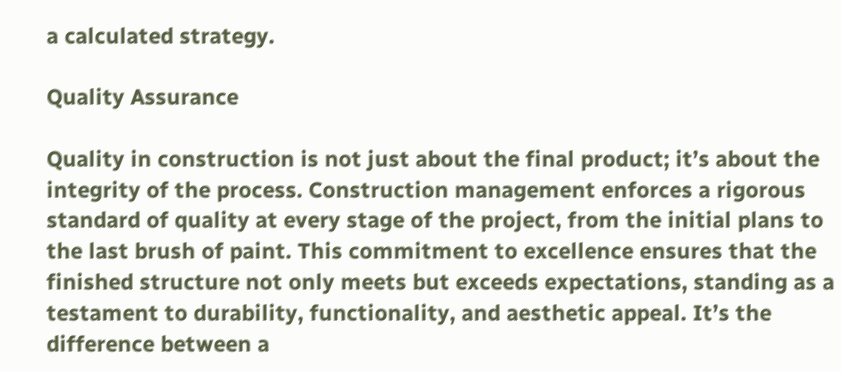a calculated strategy.

Quality Assurance

Quality in construction is not just about the final product; it’s about the integrity of the process. Construction management enforces a rigorous standard of quality at every stage of the project, from the initial plans to the last brush of paint. This commitment to excellence ensures that the finished structure not only meets but exceeds expectations, standing as a testament to durability, functionality, and aesthetic appeal. It’s the difference between a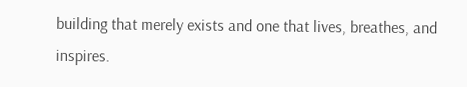building that merely exists and one that lives, breathes, and inspires.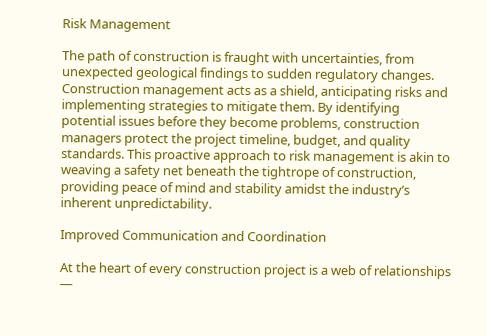Risk Management

The path of construction is fraught with uncertainties, from unexpected geological findings to sudden regulatory changes. Construction management acts as a shield, anticipating risks and implementing strategies to mitigate them. By identifying potential issues before they become problems, construction managers protect the project timeline, budget, and quality standards. This proactive approach to risk management is akin to weaving a safety net beneath the tightrope of construction, providing peace of mind and stability amidst the industry’s inherent unpredictability.

Improved Communication and Coordination

At the heart of every construction project is a web of relationships —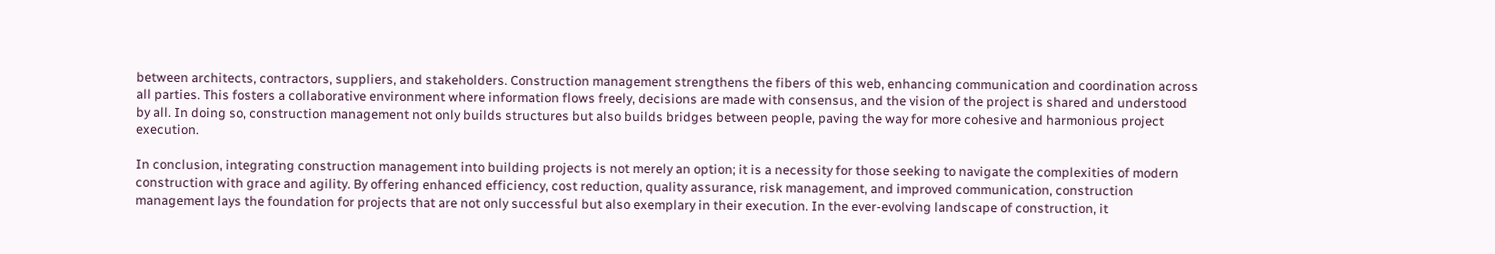between architects, contractors, suppliers, and stakeholders. Construction management strengthens the fibers of this web, enhancing communication and coordination across all parties. This fosters a collaborative environment where information flows freely, decisions are made with consensus, and the vision of the project is shared and understood by all. In doing so, construction management not only builds structures but also builds bridges between people, paving the way for more cohesive and harmonious project execution.

In conclusion, integrating construction management into building projects is not merely an option; it is a necessity for those seeking to navigate the complexities of modern construction with grace and agility. By offering enhanced efficiency, cost reduction, quality assurance, risk management, and improved communication, construction management lays the foundation for projects that are not only successful but also exemplary in their execution. In the ever-evolving landscape of construction, it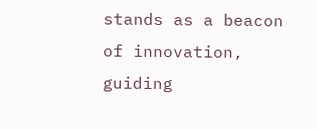stands as a beacon of innovation, guiding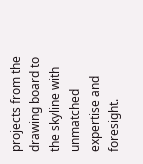projects from the drawing board to the skyline with unmatched expertise and foresight.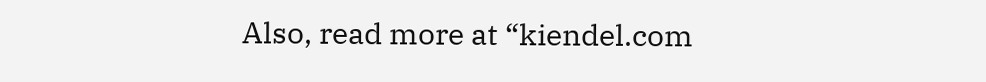Also, read more at “kiendel.com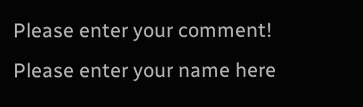Please enter your comment!
Please enter your name here